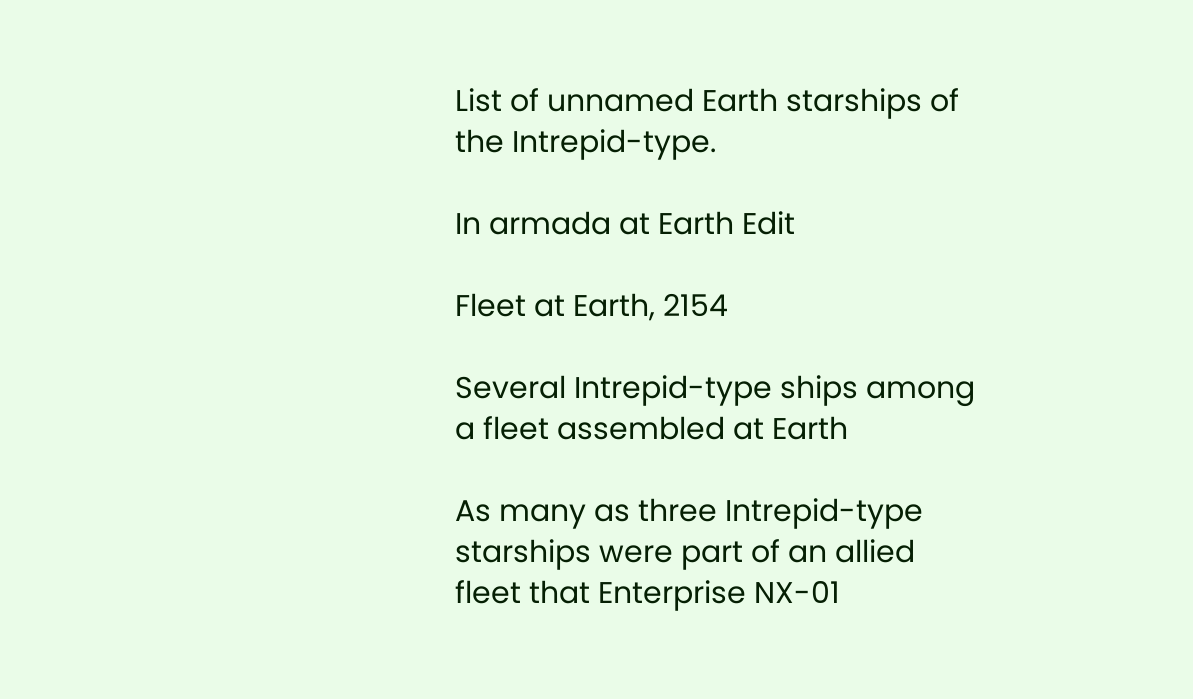List of unnamed Earth starships of the Intrepid-type.

In armada at Earth Edit

Fleet at Earth, 2154

Several Intrepid-type ships among a fleet assembled at Earth

As many as three Intrepid-type starships were part of an allied fleet that Enterprise NX-01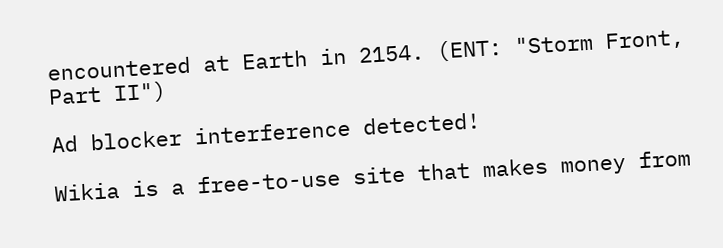encountered at Earth in 2154. (ENT: "Storm Front, Part II")

Ad blocker interference detected!

Wikia is a free-to-use site that makes money from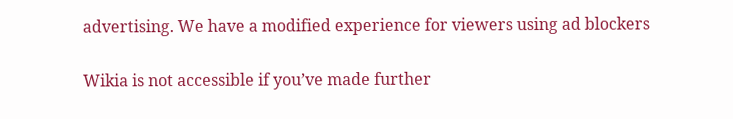advertising. We have a modified experience for viewers using ad blockers

Wikia is not accessible if you’ve made further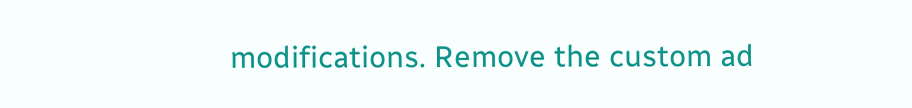modifications. Remove the custom ad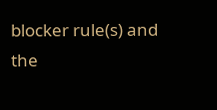blocker rule(s) and the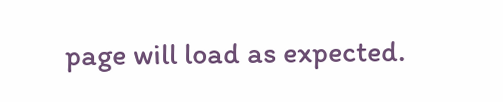page will load as expected.